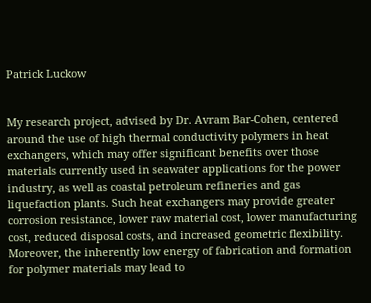Patrick Luckow


My research project, advised by Dr. Avram Bar-Cohen, centered around the use of high thermal conductivity polymers in heat exchangers, which may offer significant benefits over those materials currently used in seawater applications for the power industry, as well as coastal petroleum refineries and gas liquefaction plants. Such heat exchangers may provide greater corrosion resistance, lower raw material cost, lower manufacturing cost, reduced disposal costs, and increased geometric flexibility. Moreover, the inherently low energy of fabrication and formation for polymer materials may lead to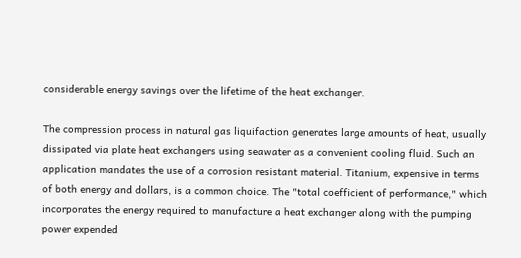considerable energy savings over the lifetime of the heat exchanger.

The compression process in natural gas liquifaction generates large amounts of heat, usually dissipated via plate heat exchangers using seawater as a convenient cooling fluid. Such an application mandates the use of a corrosion resistant material. Titanium, expensive in terms of both energy and dollars, is a common choice. The "total coefficient of performance," which incorporates the energy required to manufacture a heat exchanger along with the pumping power expended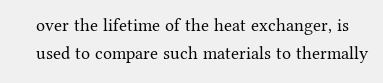over the lifetime of the heat exchanger, is used to compare such materials to thermally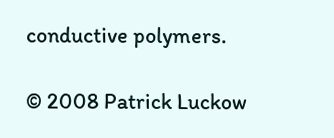conductive polymers.

© 2008 Patrick Luckow